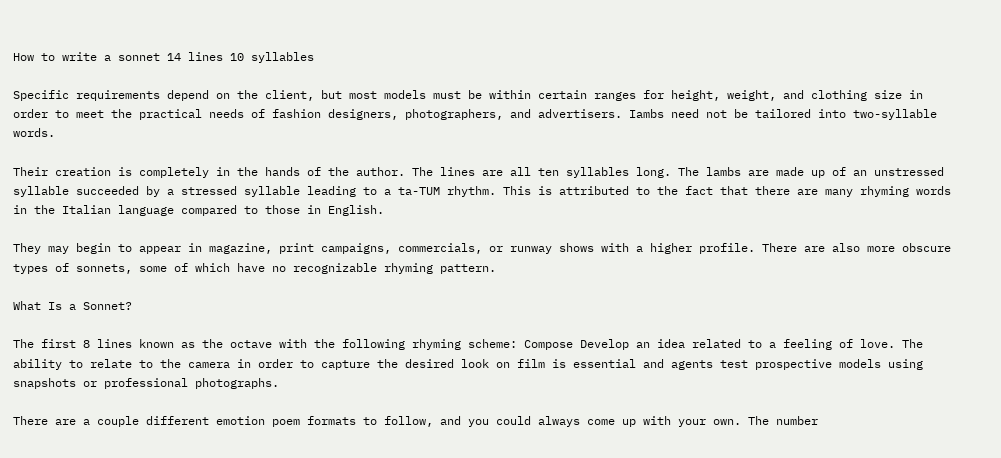How to write a sonnet 14 lines 10 syllables

Specific requirements depend on the client, but most models must be within certain ranges for height, weight, and clothing size in order to meet the practical needs of fashion designers, photographers, and advertisers. Iambs need not be tailored into two-syllable words.

Their creation is completely in the hands of the author. The lines are all ten syllables long. The lambs are made up of an unstressed syllable succeeded by a stressed syllable leading to a ta-TUM rhythm. This is attributed to the fact that there are many rhyming words in the Italian language compared to those in English.

They may begin to appear in magazine, print campaigns, commercials, or runway shows with a higher profile. There are also more obscure types of sonnets, some of which have no recognizable rhyming pattern.

What Is a Sonnet?

The first 8 lines known as the octave with the following rhyming scheme: Compose Develop an idea related to a feeling of love. The ability to relate to the camera in order to capture the desired look on film is essential and agents test prospective models using snapshots or professional photographs.

There are a couple different emotion poem formats to follow, and you could always come up with your own. The number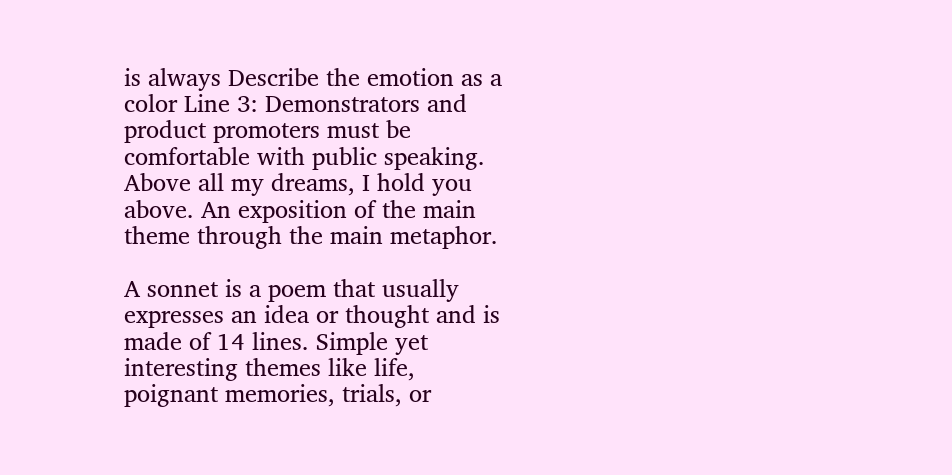is always Describe the emotion as a color Line 3: Demonstrators and product promoters must be comfortable with public speaking. Above all my dreams, I hold you above. An exposition of the main theme through the main metaphor.

A sonnet is a poem that usually expresses an idea or thought and is made of 14 lines. Simple yet interesting themes like life, poignant memories, trials, or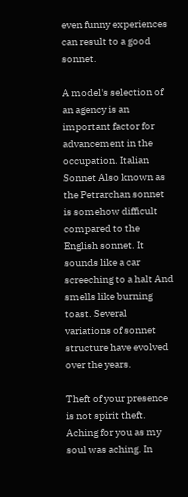even funny experiences can result to a good sonnet.

A model's selection of an agency is an important factor for advancement in the occupation. Italian Sonnet Also known as the Petrarchan sonnet is somehow difficult compared to the English sonnet. It sounds like a car screeching to a halt And smells like burning toast. Several variations of sonnet structure have evolved over the years.

Theft of your presence is not spirit theft. Aching for you as my soul was aching. In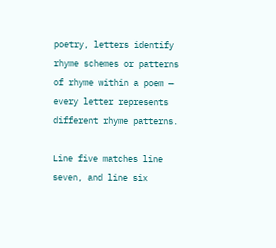poetry, letters identify rhyme schemes or patterns of rhyme within a poem — every letter represents different rhyme patterns.

Line five matches line seven, and line six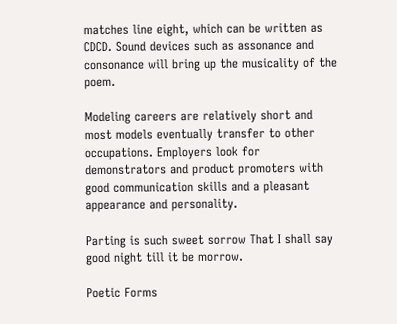matches line eight, which can be written as CDCD. Sound devices such as assonance and consonance will bring up the musicality of the poem.

Modeling careers are relatively short and most models eventually transfer to other occupations. Employers look for demonstrators and product promoters with good communication skills and a pleasant appearance and personality.

Parting is such sweet sorrow That I shall say good night till it be morrow.

Poetic Forms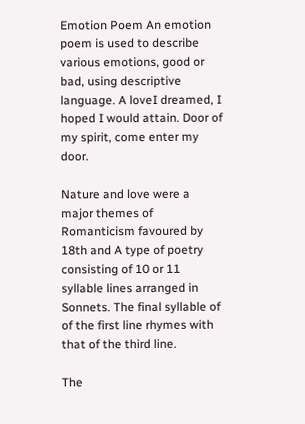Emotion Poem An emotion poem is used to describe various emotions, good or bad, using descriptive language. A loveI dreamed, I hoped I would attain. Door of my spirit, come enter my door.

Nature and love were a major themes of Romanticism favoured by 18th and A type of poetry consisting of 10 or 11 syllable lines arranged in Sonnets. The final syllable of of the first line rhymes with that of the third line.

The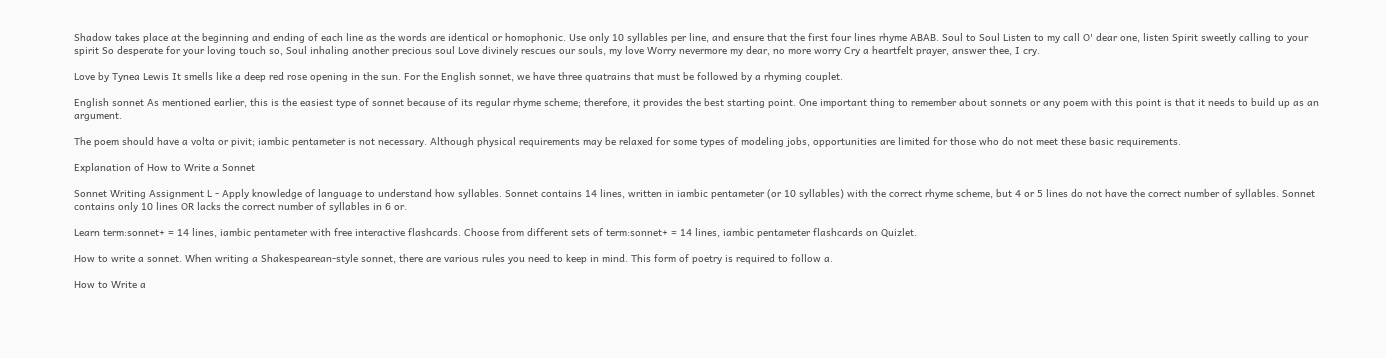Shadow takes place at the beginning and ending of each line as the words are identical or homophonic. Use only 10 syllables per line, and ensure that the first four lines rhyme ABAB. Soul to Soul Listen to my call O' dear one, listen Spirit sweetly calling to your spirit So desperate for your loving touch so, Soul inhaling another precious soul Love divinely rescues our souls, my love Worry nevermore my dear, no more worry Cry a heartfelt prayer, answer thee, I cry.

Love by Tynea Lewis It smells like a deep red rose opening in the sun. For the English sonnet, we have three quatrains that must be followed by a rhyming couplet.

English sonnet As mentioned earlier, this is the easiest type of sonnet because of its regular rhyme scheme; therefore, it provides the best starting point. One important thing to remember about sonnets or any poem with this point is that it needs to build up as an argument.

The poem should have a volta or pivit; iambic pentameter is not necessary. Although physical requirements may be relaxed for some types of modeling jobs, opportunities are limited for those who do not meet these basic requirements.

Explanation of How to Write a Sonnet

Sonnet Writing Assignment L - Apply knowledge of language to understand how syllables. Sonnet contains 14 lines, written in iambic pentameter (or 10 syllables) with the correct rhyme scheme, but 4 or 5 lines do not have the correct number of syllables. Sonnet contains only 10 lines OR lacks the correct number of syllables in 6 or.

Learn term:sonnet+ = 14 lines, iambic pentameter with free interactive flashcards. Choose from different sets of term:sonnet+ = 14 lines, iambic pentameter flashcards on Quizlet.

How to write a sonnet. When writing a Shakespearean-style sonnet, there are various rules you need to keep in mind. This form of poetry is required to follow a.

How to Write a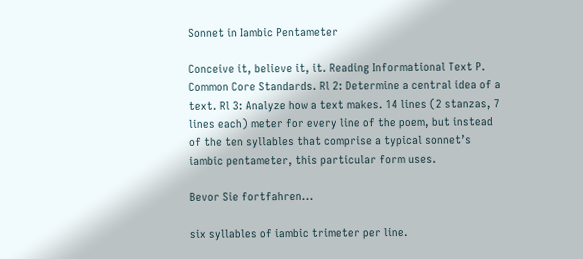Sonnet in Iambic Pentameter

Conceive it, believe it, it. Reading Informational Text P. Common Core Standards. Rl 2: Determine a central idea of a text. Rl 3: Analyze how a text makes. 14 lines (2 stanzas, 7 lines each) meter for every line of the poem, but instead of the ten syllables that comprise a typical sonnet’s iambic pentameter, this particular form uses.

Bevor Sie fortfahren...

six syllables of iambic trimeter per line.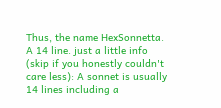Thus, the name HexSonnetta. A 14 line. just a little info (skip if you honestly couldn't care less): A sonnet is usually 14 lines including a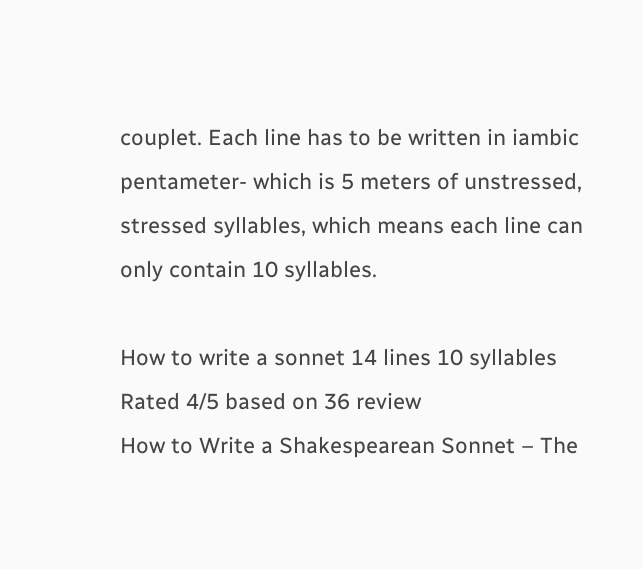couplet. Each line has to be written in iambic pentameter- which is 5 meters of unstressed, stressed syllables, which means each line can only contain 10 syllables.

How to write a sonnet 14 lines 10 syllables
Rated 4/5 based on 36 review
How to Write a Shakespearean Sonnet – The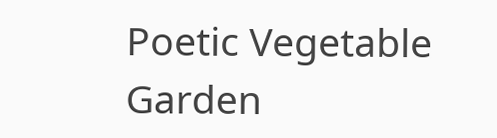Poetic Vegetable Garden